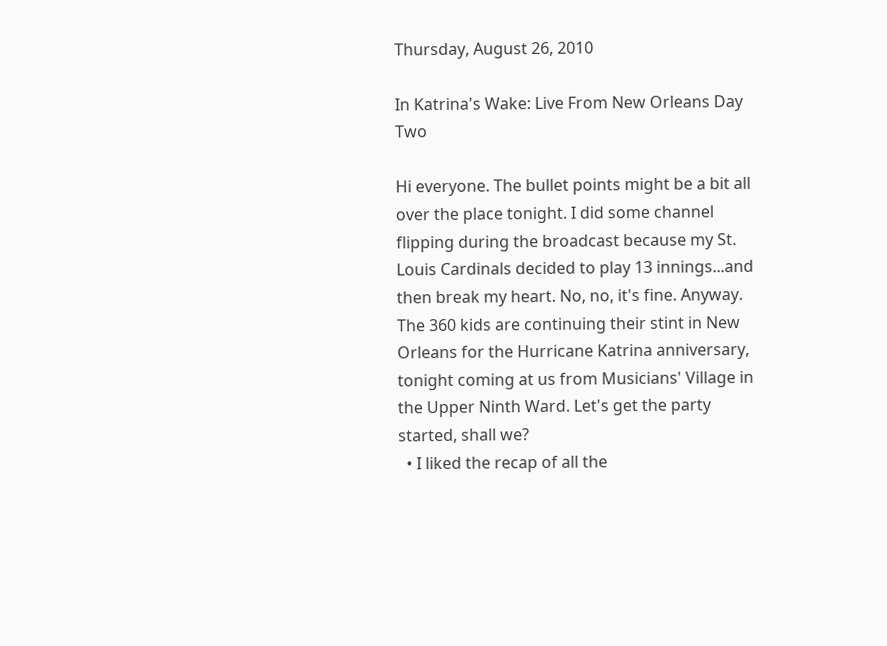Thursday, August 26, 2010

In Katrina's Wake: Live From New Orleans Day Two

Hi everyone. The bullet points might be a bit all over the place tonight. I did some channel flipping during the broadcast because my St. Louis Cardinals decided to play 13 innings...and then break my heart. No, no, it's fine. Anyway. The 360 kids are continuing their stint in New Orleans for the Hurricane Katrina anniversary, tonight coming at us from Musicians' Village in the Upper Ninth Ward. Let's get the party started, shall we?
  • I liked the recap of all the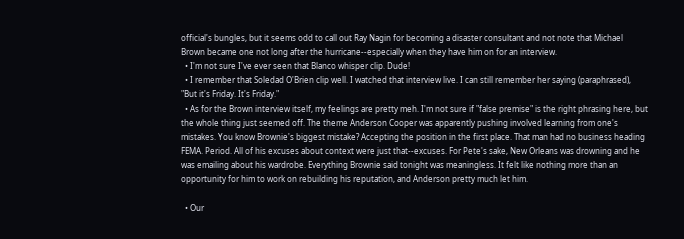official's bungles, but it seems odd to call out Ray Nagin for becoming a disaster consultant and not note that Michael Brown became one not long after the hurricane--especially when they have him on for an interview.
  • I'm not sure I've ever seen that Blanco whisper clip. Dude!
  • I remember that Soledad O'Brien clip well. I watched that interview live. I can still remember her saying (paraphrased), "But it's Friday. It's Friday."
  • As for the Brown interview itself, my feelings are pretty meh. I'm not sure if "false premise" is the right phrasing here, but the whole thing just seemed off. The theme Anderson Cooper was apparently pushing involved learning from one's mistakes. You know Brownie's biggest mistake? Accepting the position in the first place. That man had no business heading FEMA. Period. All of his excuses about context were just that--excuses. For Pete's sake, New Orleans was drowning and he was emailing about his wardrobe. Everything Brownie said tonight was meaningless. It felt like nothing more than an opportunity for him to work on rebuilding his reputation, and Anderson pretty much let him.

  • Our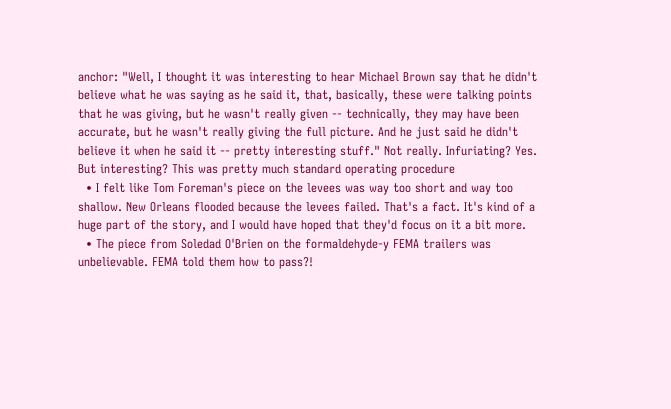anchor: "Well, I thought it was interesting to hear Michael Brown say that he didn't believe what he was saying as he said it, that, basically, these were talking points that he was giving, but he wasn't really given -- technically, they may have been accurate, but he wasn't really giving the full picture. And he just said he didn't believe it when he said it -- pretty interesting stuff." Not really. Infuriating? Yes. But interesting? This was pretty much standard operating procedure
  • I felt like Tom Foreman's piece on the levees was way too short and way too shallow. New Orleans flooded because the levees failed. That's a fact. It's kind of a huge part of the story, and I would have hoped that they'd focus on it a bit more.
  • The piece from Soledad O'Brien on the formaldehyde-y FEMA trailers was unbelievable. FEMA told them how to pass?!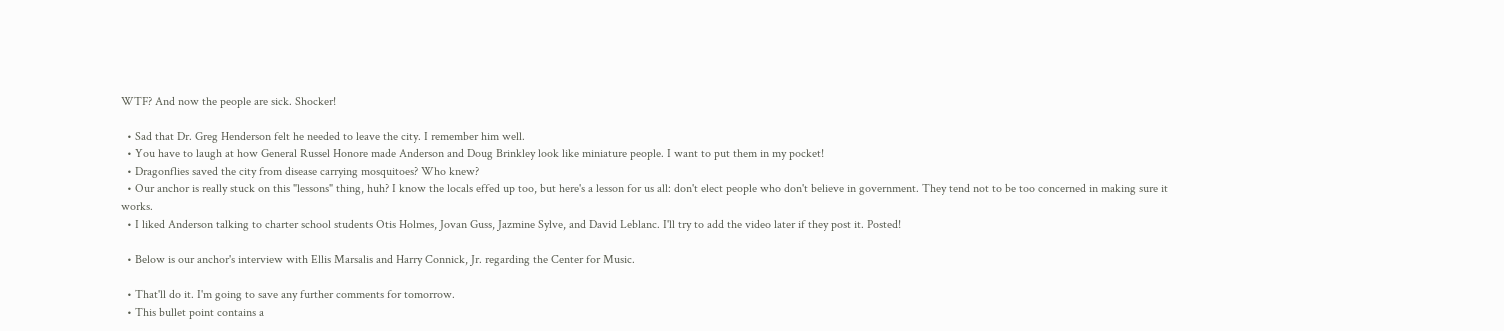WTF? And now the people are sick. Shocker!

  • Sad that Dr. Greg Henderson felt he needed to leave the city. I remember him well.
  • You have to laugh at how General Russel Honore made Anderson and Doug Brinkley look like miniature people. I want to put them in my pocket!
  • Dragonflies saved the city from disease carrying mosquitoes? Who knew?
  • Our anchor is really stuck on this "lessons" thing, huh? I know the locals effed up too, but here's a lesson for us all: don't elect people who don't believe in government. They tend not to be too concerned in making sure it works.
  • I liked Anderson talking to charter school students Otis Holmes, Jovan Guss, Jazmine Sylve, and David Leblanc. I'll try to add the video later if they post it. Posted!

  • Below is our anchor's interview with Ellis Marsalis and Harry Connick, Jr. regarding the Center for Music.

  • That'll do it. I'm going to save any further comments for tomorrow.
  • This bullet point contains a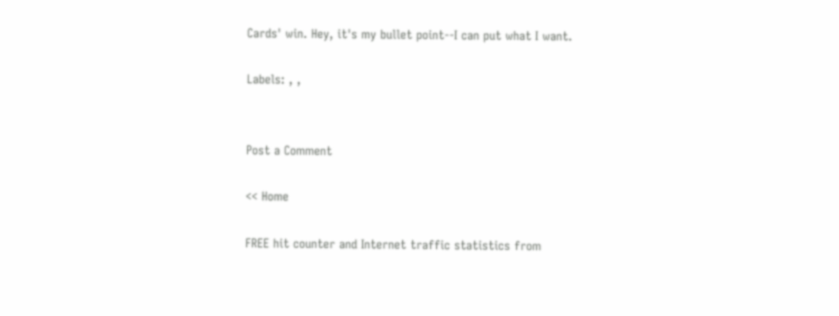Cards' win. Hey, it's my bullet point--I can put what I want.

Labels: , ,


Post a Comment

<< Home

FREE hit counter and Internet traffic statistics from